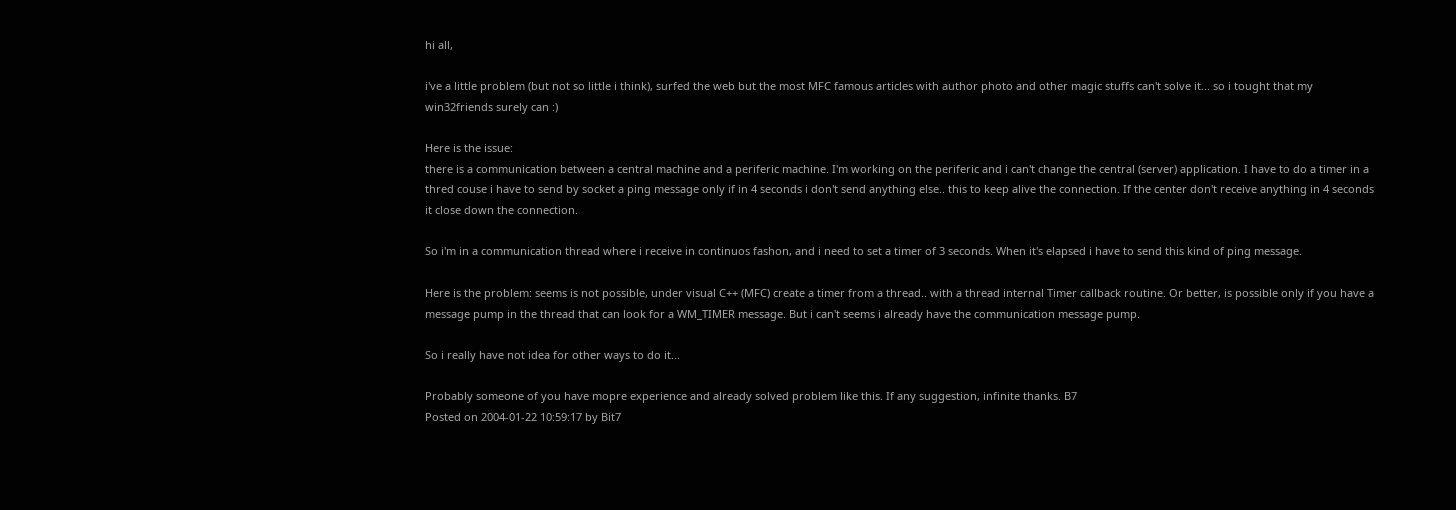hi all,

i've a little problem (but not so little i think), surfed the web but the most MFC famous articles with author photo and other magic stuffs can't solve it... so i tought that my win32friends surely can :)

Here is the issue:
there is a communication between a central machine and a periferic machine. I'm working on the periferic and i can't change the central (server) application. I have to do a timer in a thred couse i have to send by socket a ping message only if in 4 seconds i don't send anything else.. this to keep alive the connection. If the center don't receive anything in 4 seconds it close down the connection.

So i'm in a communication thread where i receive in continuos fashon, and i need to set a timer of 3 seconds. When it's elapsed i have to send this kind of ping message.

Here is the problem: seems is not possible, under visual C++ (MFC) create a timer from a thread.. with a thread internal Timer callback routine. Or better, is possible only if you have a message pump in the thread that can look for a WM_TIMER message. But i can't seems i already have the communication message pump.

So i really have not idea for other ways to do it...

Probably someone of you have mopre experience and already solved problem like this. If any suggestion, infinite thanks. B7
Posted on 2004-01-22 10:59:17 by Bit7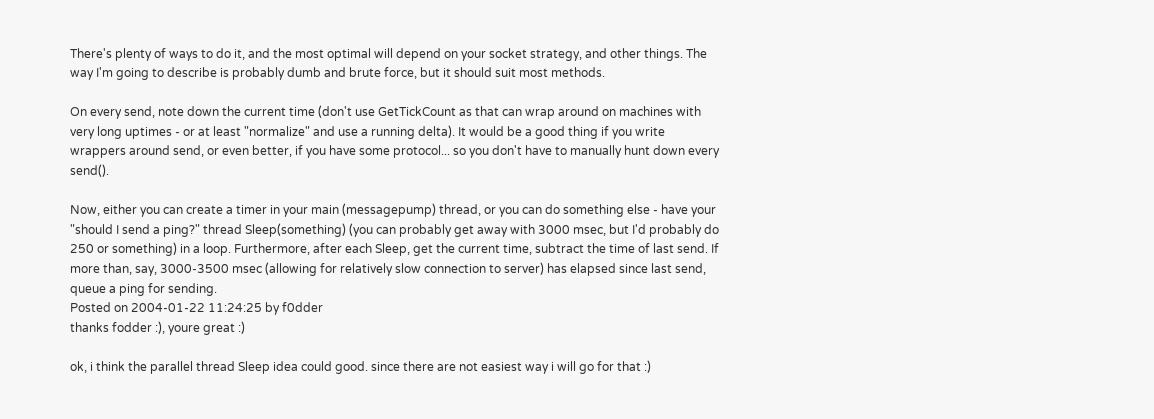There's plenty of ways to do it, and the most optimal will depend on your socket strategy, and other things. The way I'm going to describe is probably dumb and brute force, but it should suit most methods.

On every send, note down the current time (don't use GetTickCount as that can wrap around on machines with very long uptimes - or at least "normalize" and use a running delta). It would be a good thing if you write wrappers around send, or even better, if you have some protocol... so you don't have to manually hunt down every send().

Now, either you can create a timer in your main (messagepump) thread, or you can do something else - have your "should I send a ping?" thread Sleep(something) (you can probably get away with 3000 msec, but I'd probably do 250 or something) in a loop. Furthermore, after each Sleep, get the current time, subtract the time of last send. If more than, say, 3000-3500 msec (allowing for relatively slow connection to server) has elapsed since last send, queue a ping for sending.
Posted on 2004-01-22 11:24:25 by f0dder
thanks fodder :), youre great :)

ok, i think the parallel thread Sleep idea could good. since there are not easiest way i will go for that :)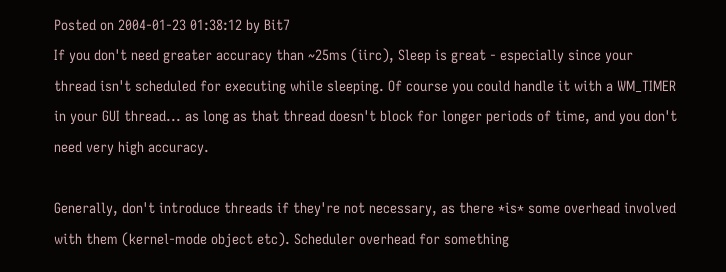Posted on 2004-01-23 01:38:12 by Bit7
If you don't need greater accuracy than ~25ms (iirc), Sleep is great - especially since your thread isn't scheduled for executing while sleeping. Of course you could handle it with a WM_TIMER in your GUI thread... as long as that thread doesn't block for longer periods of time, and you don't need very high accuracy.

Generally, don't introduce threads if they're not necessary, as there *is* some overhead involved with them (kernel-mode object etc). Scheduler overhead for something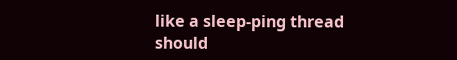like a sleep-ping thread should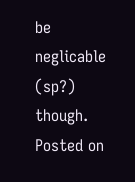be neglicable (sp?) though.
Posted on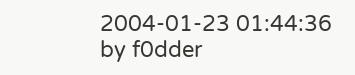2004-01-23 01:44:36 by f0dder